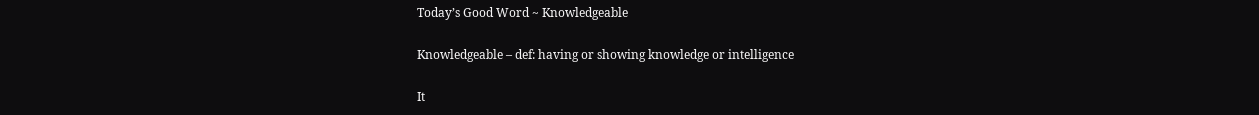Today’s Good Word ~ Knowledgeable

Knowledgeable – def: having or showing knowledge or intelligence

It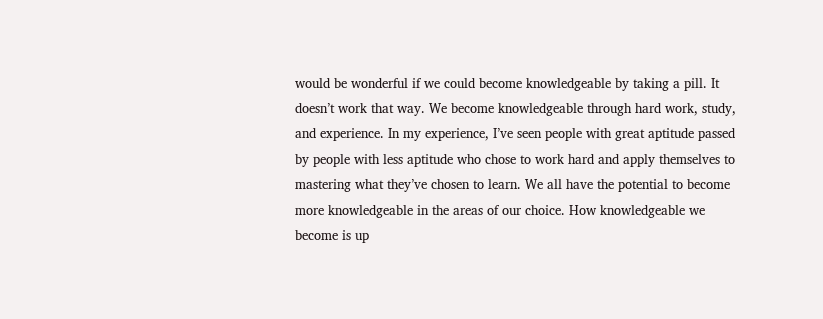would be wonderful if we could become knowledgeable by taking a pill. It doesn’t work that way. We become knowledgeable through hard work, study, and experience. In my experience, I’ve seen people with great aptitude passed by people with less aptitude who chose to work hard and apply themselves to mastering what they’ve chosen to learn. We all have the potential to become more knowledgeable in the areas of our choice. How knowledgeable we become is up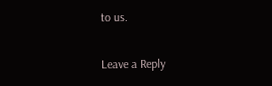to us.

Leave a Reply